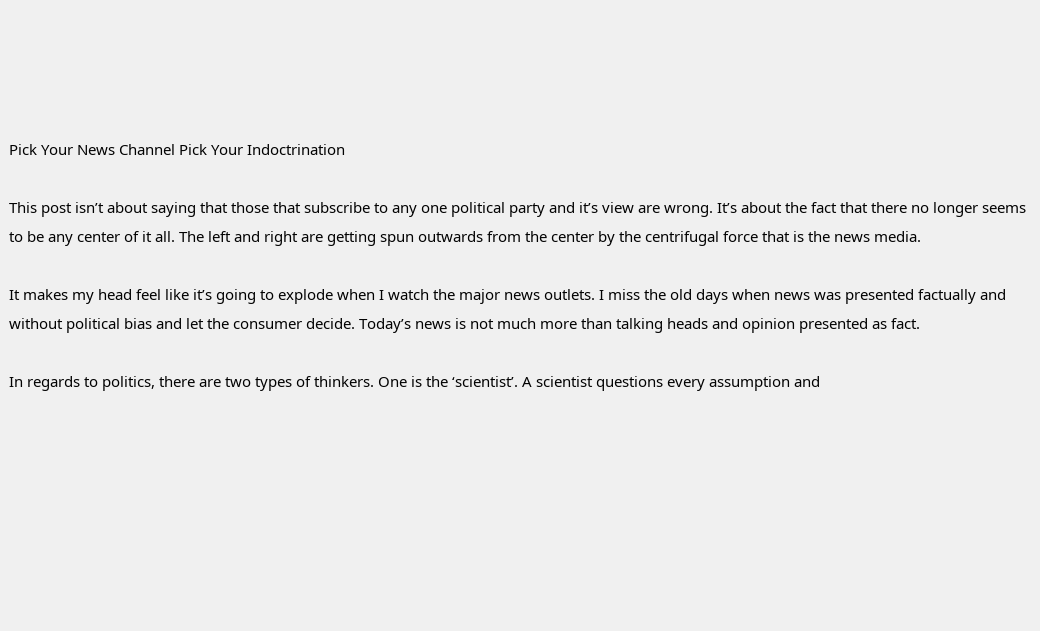Pick Your News Channel Pick Your Indoctrination

This post isn’t about saying that those that subscribe to any one political party and it’s view are wrong. It’s about the fact that there no longer seems to be any center of it all. The left and right are getting spun outwards from the center by the centrifugal force that is the news media.

It makes my head feel like it’s going to explode when I watch the major news outlets. I miss the old days when news was presented factually and without political bias and let the consumer decide. Today’s news is not much more than talking heads and opinion presented as fact.

In regards to politics, there are two types of thinkers. One is the ‘scientist’. A scientist questions every assumption and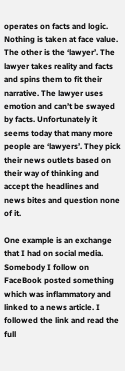operates on facts and logic. Nothing is taken at face value. The other is the ‘lawyer’. The lawyer takes reality and facts and spins them to fit their narrative. The lawyer uses emotion and can’t be swayed by facts. Unfortunately it seems today that many more people are ‘lawyers’. They pick their news outlets based on their way of thinking and accept the headlines and news bites and question none of it.

One example is an exchange that I had on social media. Somebody I follow on FaceBook posted something which was inflammatory and linked to a news article. I followed the link and read the full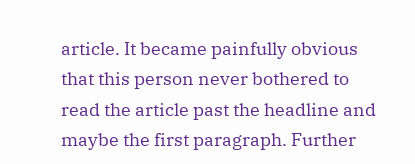article. It became painfully obvious that this person never bothered to read the article past the headline and maybe the first paragraph. Further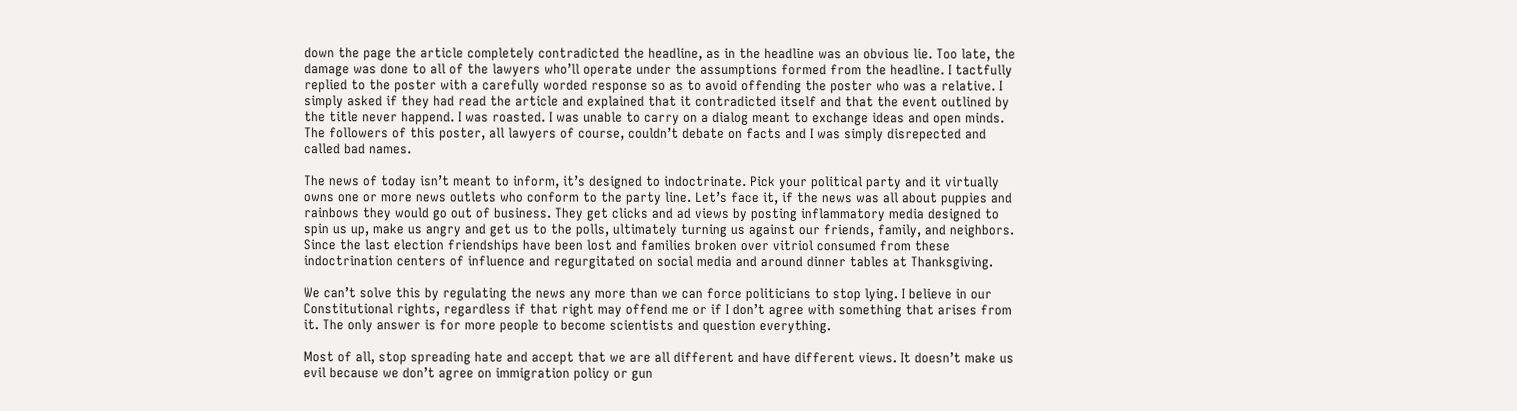down the page the article completely contradicted the headline, as in the headline was an obvious lie. Too late, the damage was done to all of the lawyers who’ll operate under the assumptions formed from the headline. I tactfully replied to the poster with a carefully worded response so as to avoid offending the poster who was a relative. I simply asked if they had read the article and explained that it contradicted itself and that the event outlined by the title never happend. I was roasted. I was unable to carry on a dialog meant to exchange ideas and open minds. The followers of this poster, all lawyers of course, couldn’t debate on facts and I was simply disrepected and called bad names.

The news of today isn’t meant to inform, it’s designed to indoctrinate. Pick your political party and it virtually owns one or more news outlets who conform to the party line. Let’s face it, if the news was all about puppies and rainbows they would go out of business. They get clicks and ad views by posting inflammatory media designed to spin us up, make us angry and get us to the polls, ultimately turning us against our friends, family, and neighbors. Since the last election friendships have been lost and families broken over vitriol consumed from these indoctrination centers of influence and regurgitated on social media and around dinner tables at Thanksgiving.

We can’t solve this by regulating the news any more than we can force politicians to stop lying. I believe in our Constitutional rights, regardless if that right may offend me or if I don’t agree with something that arises from it. The only answer is for more people to become scientists and question everything.

Most of all, stop spreading hate and accept that we are all different and have different views. It doesn’t make us evil because we don’t agree on immigration policy or gun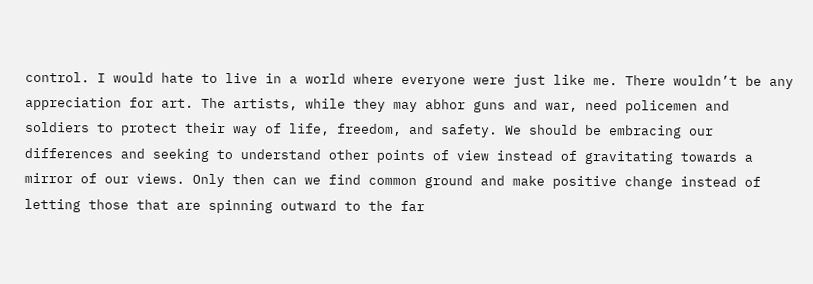control. I would hate to live in a world where everyone were just like me. There wouldn’t be any appreciation for art. The artists, while they may abhor guns and war, need policemen and soldiers to protect their way of life, freedom, and safety. We should be embracing our differences and seeking to understand other points of view instead of gravitating towards a mirror of our views. Only then can we find common ground and make positive change instead of letting those that are spinning outward to the far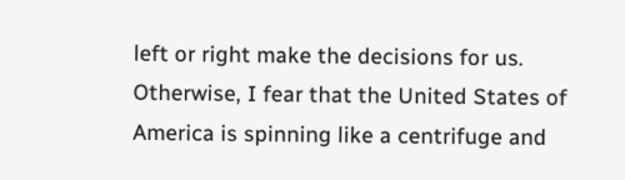left or right make the decisions for us. Otherwise, I fear that the United States of America is spinning like a centrifuge and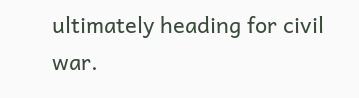ultimately heading for civil war.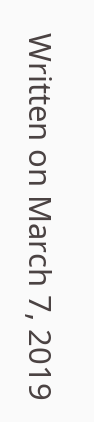Written on March 7, 2019